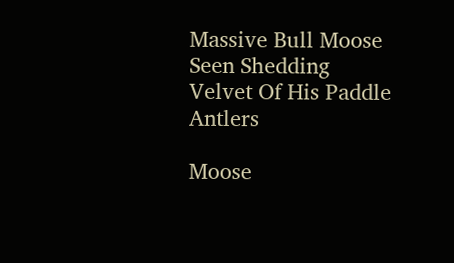Massive Bull Moose Seen Shedding Velvet Of His Paddle Antlers

Moose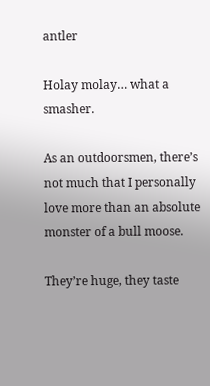antler

Holay molay… what a smasher.

As an outdoorsmen, there’s not much that I personally love more than an absolute monster of a bull moose.

They’re huge, they taste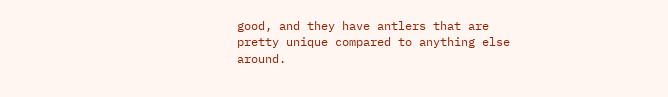good, and they have antlers that are pretty unique compared to anything else around.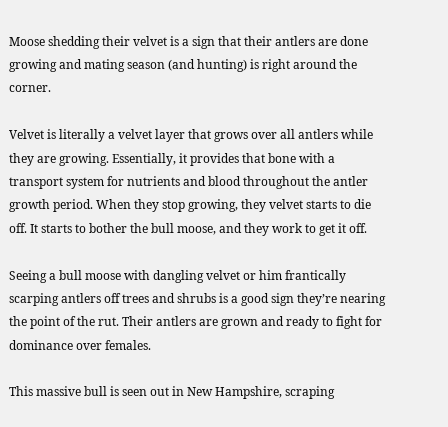Moose shedding their velvet is a sign that their antlers are done growing and mating season (and hunting) is right around the corner.

Velvet is literally a velvet layer that grows over all antlers while they are growing. Essentially, it provides that bone with a transport system for nutrients and blood throughout the antler growth period. When they stop growing, they velvet starts to die off. It starts to bother the bull moose, and they work to get it off.

Seeing a bull moose with dangling velvet or him frantically scarping antlers off trees and shrubs is a good sign they’re nearing the point of the rut. Their antlers are grown and ready to fight for dominance over females.

This massive bull is seen out in New Hampshire, scraping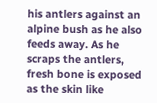his antlers against an alpine bush as he also feeds away. As he scraps the antlers, fresh bone is exposed as the skin like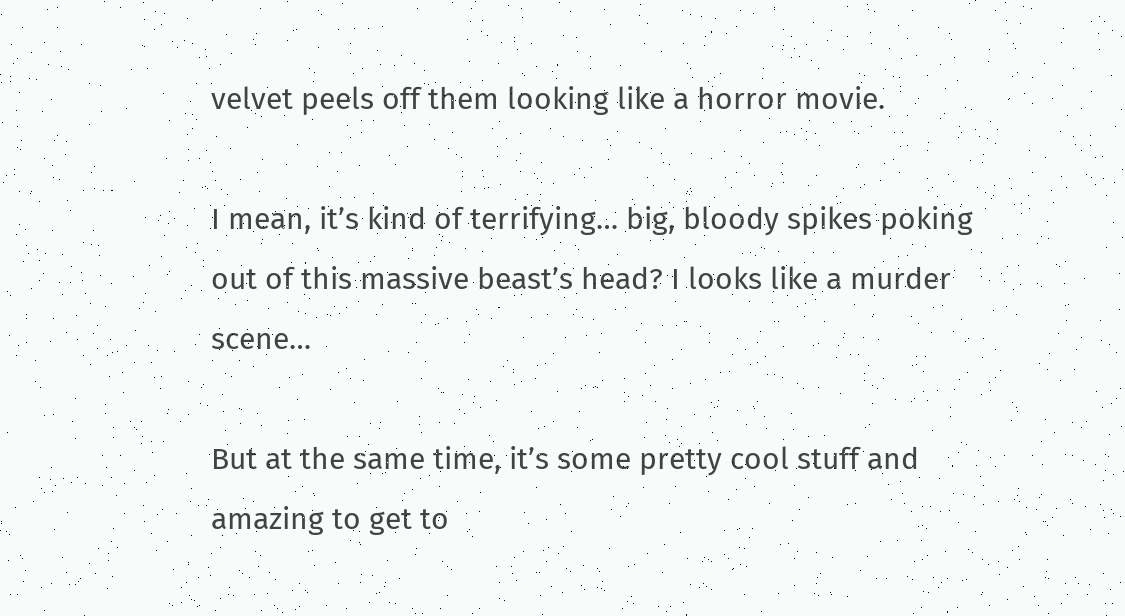velvet peels off them looking like a horror movie.

I mean, it’s kind of terrifying… big, bloody spikes poking out of this massive beast’s head? I looks like a murder scene…

But at the same time, it’s some pretty cool stuff and amazing to get to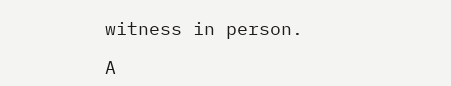witness in person.

A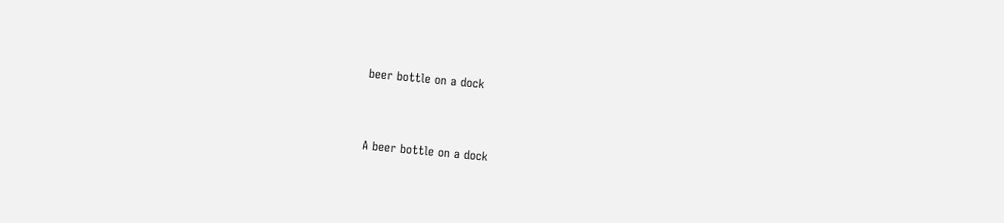beer bottle on a dock



A beer bottle on a dock